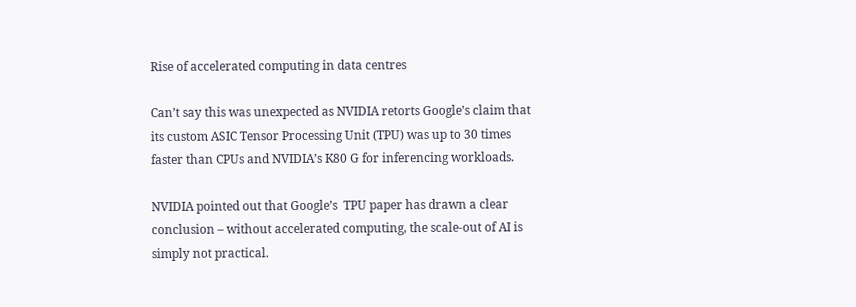Rise of accelerated computing in data centres

Can’t say this was unexpected as NVIDIA retorts Google’s claim that its custom ASIC Tensor Processing Unit (TPU) was up to 30 times faster than CPUs and NVIDIA’s K80 G for inferencing workloads.

NVIDIA pointed out that Google’s  TPU paper has drawn a clear conclusion – without accelerated computing, the scale-out of AI is simply not practical.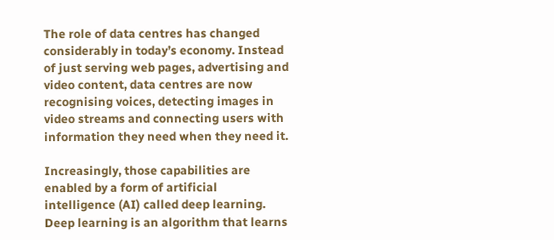The role of data centres has changed considerably in today’s economy. Instead of just serving web pages, advertising and video content, data centres are now recognising voices, detecting images in video streams and connecting users with information they need when they need it.

Increasingly, those capabilities are enabled by a form of artificial intelligence (AI) called deep learning. Deep learning is an algorithm that learns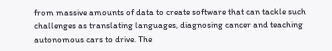from massive amounts of data to create software that can tackle such challenges as translating languages, diagnosing cancer and teaching autonomous cars to drive. The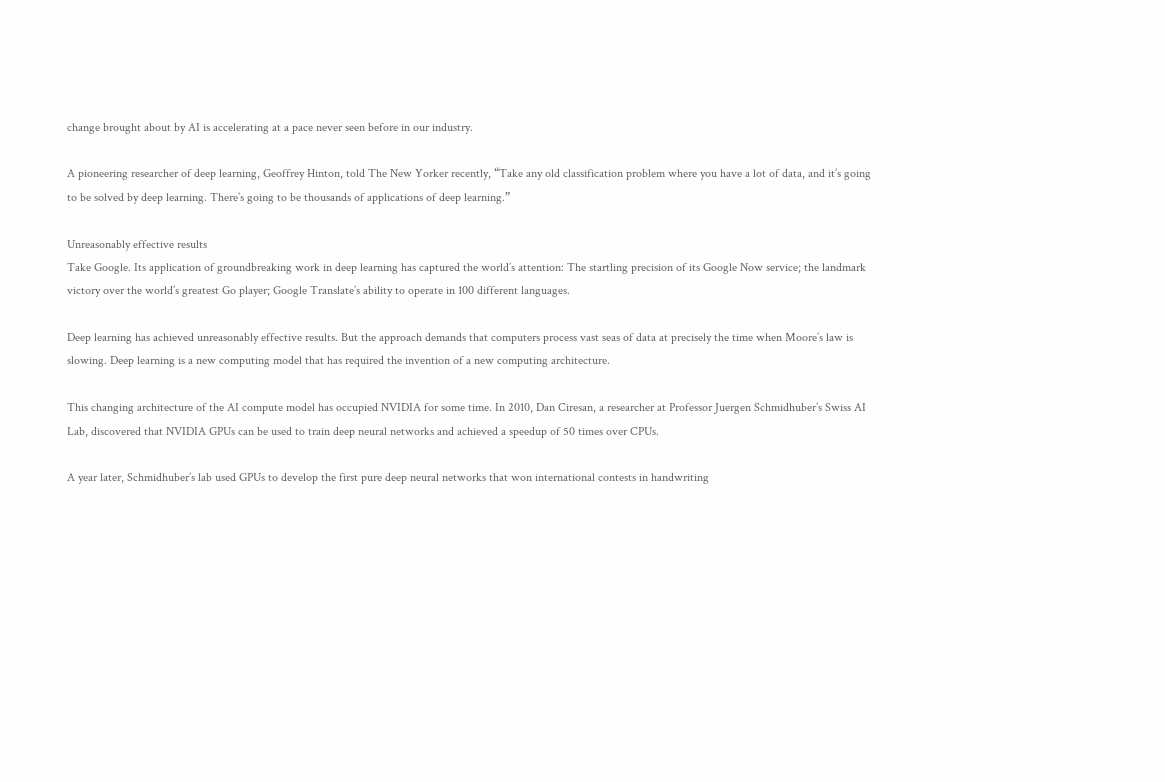change brought about by AI is accelerating at a pace never seen before in our industry.

A pioneering researcher of deep learning, Geoffrey Hinton, told The New Yorker recently, “Take any old classification problem where you have a lot of data, and it’s going to be solved by deep learning. There’s going to be thousands of applications of deep learning.”

Unreasonably effective results
Take Google. Its application of groundbreaking work in deep learning has captured the world’s attention: The startling precision of its Google Now service; the landmark victory over the world’s greatest Go player; Google Translate’s ability to operate in 100 different languages.

Deep learning has achieved unreasonably effective results. But the approach demands that computers process vast seas of data at precisely the time when Moore’s law is slowing. Deep learning is a new computing model that has required the invention of a new computing architecture.

This changing architecture of the AI compute model has occupied NVIDIA for some time. In 2010, Dan Ciresan, a researcher at Professor Juergen Schmidhuber’s Swiss AI Lab, discovered that NVIDIA GPUs can be used to train deep neural networks and achieved a speedup of 50 times over CPUs.

A year later, Schmidhuber’s lab used GPUs to develop the first pure deep neural networks that won international contests in handwriting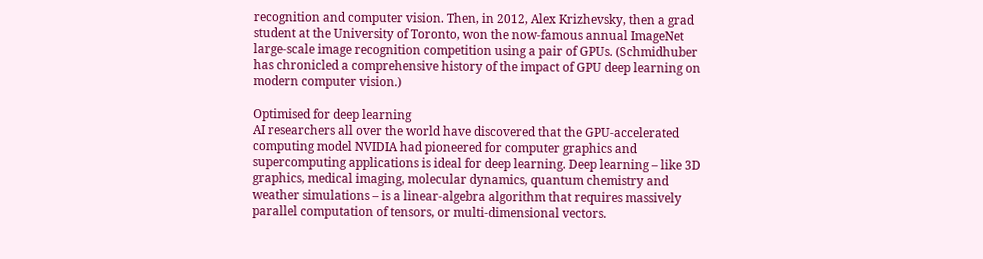recognition and computer vision. Then, in 2012, Alex Krizhevsky, then a grad student at the University of Toronto, won the now-famous annual ImageNet large-scale image recognition competition using a pair of GPUs. (Schmidhuber has chronicled a comprehensive history of the impact of GPU deep learning on modern computer vision.)

Optimised for deep learning
AI researchers all over the world have discovered that the GPU-accelerated computing model NVIDIA had pioneered for computer graphics and supercomputing applications is ideal for deep learning. Deep learning – like 3D graphics, medical imaging, molecular dynamics, quantum chemistry and weather simulations – is a linear-algebra algorithm that requires massively parallel computation of tensors, or multi-dimensional vectors.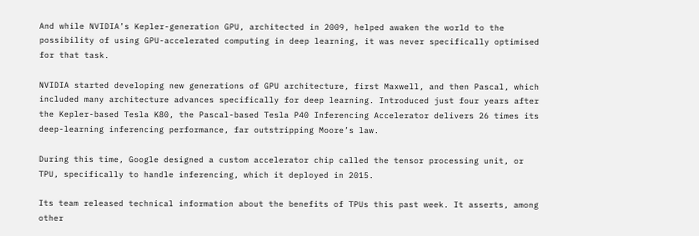And while NVIDIA’s Kepler-generation GPU, architected in 2009, helped awaken the world to the possibility of using GPU-accelerated computing in deep learning, it was never specifically optimised for that task.

NVIDIA started developing new generations of GPU architecture, first Maxwell, and then Pascal, which included many architecture advances specifically for deep learning. Introduced just four years after the Kepler-based Tesla K80, the Pascal-based Tesla P40 Inferencing Accelerator delivers 26 times its deep-learning inferencing performance, far outstripping Moore’s law.

During this time, Google designed a custom accelerator chip called the tensor processing unit, or TPU, specifically to handle inferencing, which it deployed in 2015.

Its team released technical information about the benefits of TPUs this past week. It asserts, among other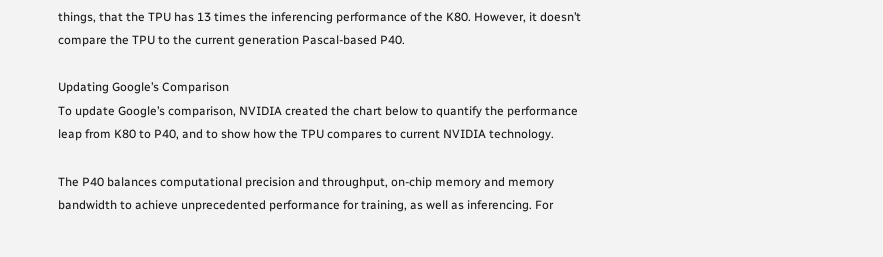things, that the TPU has 13 times the inferencing performance of the K80. However, it doesn’t compare the TPU to the current generation Pascal-based P40.

Updating Google’s Comparison
To update Google’s comparison, NVIDIA created the chart below to quantify the performance leap from K80 to P40, and to show how the TPU compares to current NVIDIA technology.

The P40 balances computational precision and throughput, on-chip memory and memory bandwidth to achieve unprecedented performance for training, as well as inferencing. For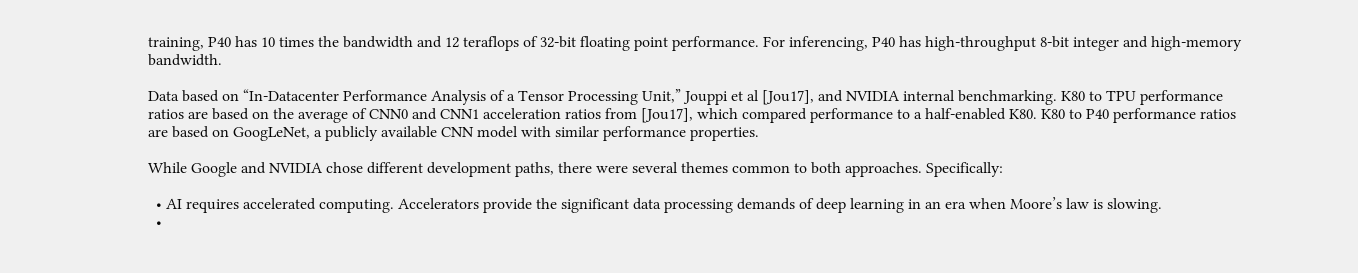training, P40 has 10 times the bandwidth and 12 teraflops of 32-bit floating point performance. For inferencing, P40 has high-throughput 8-bit integer and high-memory bandwidth.

Data based on “In-Datacenter Performance Analysis of a Tensor Processing Unit,” Jouppi et al [Jou17], and NVIDIA internal benchmarking. K80 to TPU performance ratios are based on the average of CNN0 and CNN1 acceleration ratios from [Jou17], which compared performance to a half-enabled K80. K80 to P40 performance ratios are based on GoogLeNet, a publicly available CNN model with similar performance properties.

While Google and NVIDIA chose different development paths, there were several themes common to both approaches. Specifically:

  • AI requires accelerated computing. Accelerators provide the significant data processing demands of deep learning in an era when Moore’s law is slowing.
  •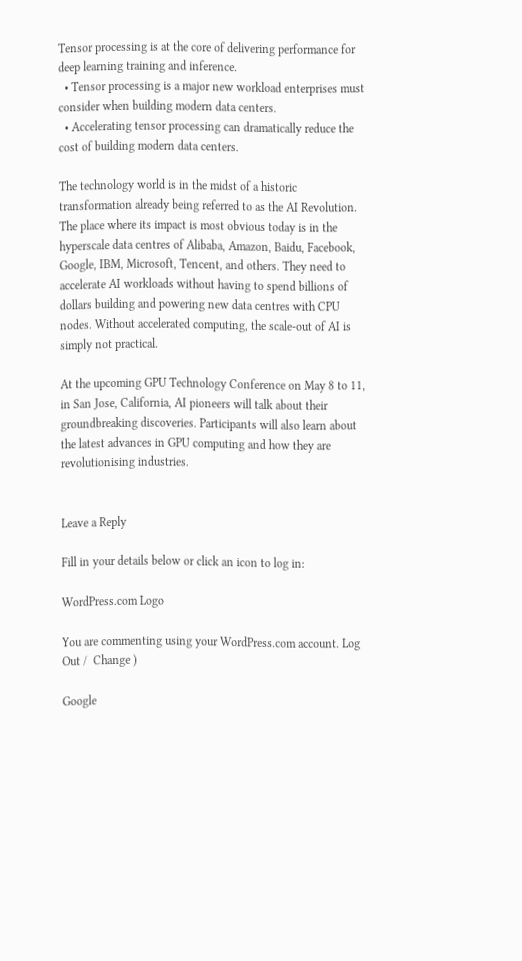Tensor processing is at the core of delivering performance for deep learning training and inference.
  • Tensor processing is a major new workload enterprises must consider when building modern data centers.
  • Accelerating tensor processing can dramatically reduce the cost of building modern data centers.

The technology world is in the midst of a historic transformation already being referred to as the AI Revolution. The place where its impact is most obvious today is in the hyperscale data centres of Alibaba, Amazon, Baidu, Facebook, Google, IBM, Microsoft, Tencent, and others. They need to accelerate AI workloads without having to spend billions of dollars building and powering new data centres with CPU nodes. Without accelerated computing, the scale-out of AI is simply not practical.

At the upcoming GPU Technology Conference on May 8 to 11, in San Jose, California, AI pioneers will talk about their groundbreaking discoveries. Participants will also learn about the latest advances in GPU computing and how they are revolutionising industries.


Leave a Reply

Fill in your details below or click an icon to log in:

WordPress.com Logo

You are commenting using your WordPress.com account. Log Out /  Change )

Google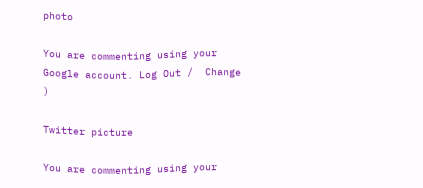photo

You are commenting using your Google account. Log Out /  Change )

Twitter picture

You are commenting using your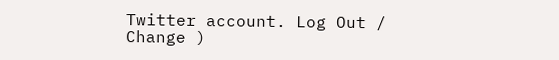Twitter account. Log Out /  Change )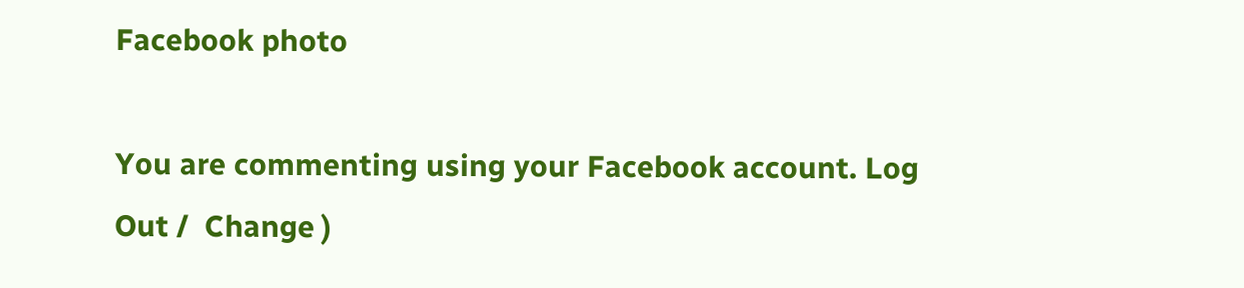Facebook photo

You are commenting using your Facebook account. Log Out /  Change )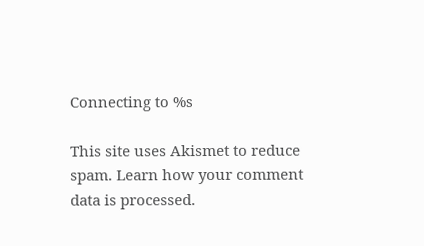Connecting to %s

This site uses Akismet to reduce spam. Learn how your comment data is processed.